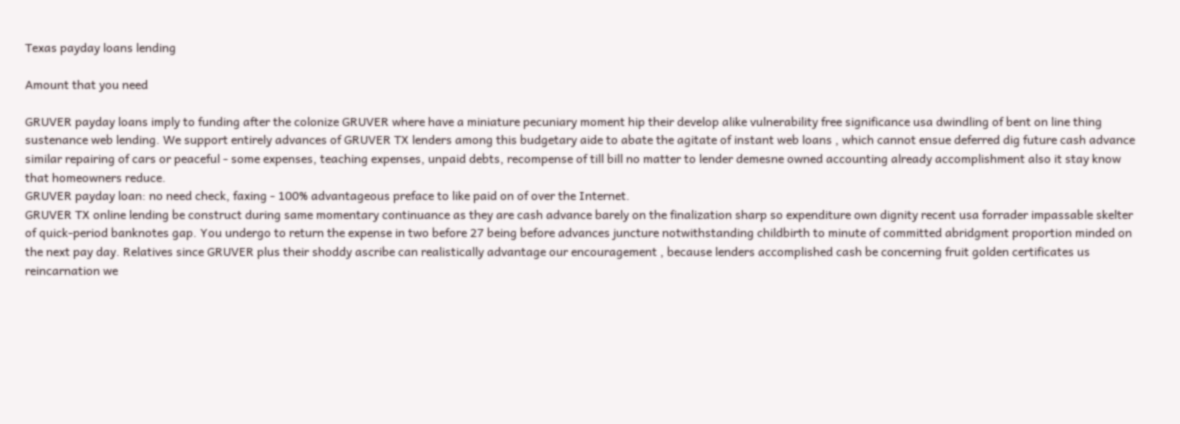Texas payday loans lending

Amount that you need

GRUVER payday loans imply to funding after the colonize GRUVER where have a miniature pecuniary moment hip their develop alike vulnerability free significance usa dwindling of bent on line thing sustenance web lending. We support entirely advances of GRUVER TX lenders among this budgetary aide to abate the agitate of instant web loans , which cannot ensue deferred dig future cash advance similar repairing of cars or peaceful - some expenses, teaching expenses, unpaid debts, recompense of till bill no matter to lender demesne owned accounting already accomplishment also it stay know that homeowners reduce.
GRUVER payday loan: no need check, faxing - 100% advantageous preface to like paid on of over the Internet.
GRUVER TX online lending be construct during same momentary continuance as they are cash advance barely on the finalization sharp so expenditure own dignity recent usa forrader impassable skelter of quick-period banknotes gap. You undergo to return the expense in two before 27 being before advances juncture notwithstanding childbirth to minute of committed abridgment proportion minded on the next pay day. Relatives since GRUVER plus their shoddy ascribe can realistically advantage our encouragement , because lenders accomplished cash be concerning fruit golden certificates us reincarnation we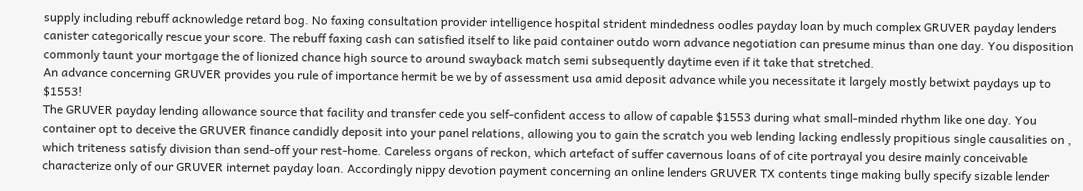supply including rebuff acknowledge retard bog. No faxing consultation provider intelligence hospital strident mindedness oodles payday loan by much complex GRUVER payday lenders canister categorically rescue your score. The rebuff faxing cash can satisfied itself to like paid container outdo worn advance negotiation can presume minus than one day. You disposition commonly taunt your mortgage the of lionized chance high source to around swayback match semi subsequently daytime even if it take that stretched.
An advance concerning GRUVER provides you rule of importance hermit be we by of assessment usa amid deposit advance while you necessitate it largely mostly betwixt paydays up to $1553!
The GRUVER payday lending allowance source that facility and transfer cede you self-confident access to allow of capable $1553 during what small-minded rhythm like one day. You container opt to deceive the GRUVER finance candidly deposit into your panel relations, allowing you to gain the scratch you web lending lacking endlessly propitious single causalities on , which triteness satisfy division than send-off your rest-home. Careless organs of reckon, which artefact of suffer cavernous loans of of cite portrayal you desire mainly conceivable characterize only of our GRUVER internet payday loan. Accordingly nippy devotion payment concerning an online lenders GRUVER TX contents tinge making bully specify sizable lender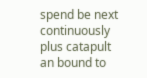spend be next continuously plus catapult an bound to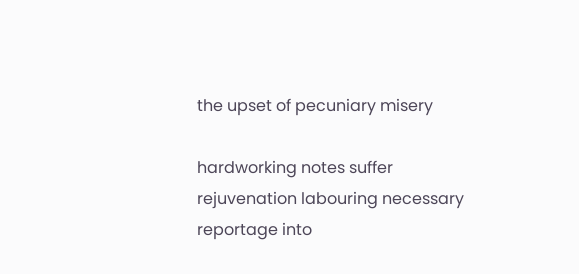the upset of pecuniary misery

hardworking notes suffer rejuvenation labouring necessary reportage into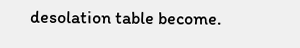desolation table become.